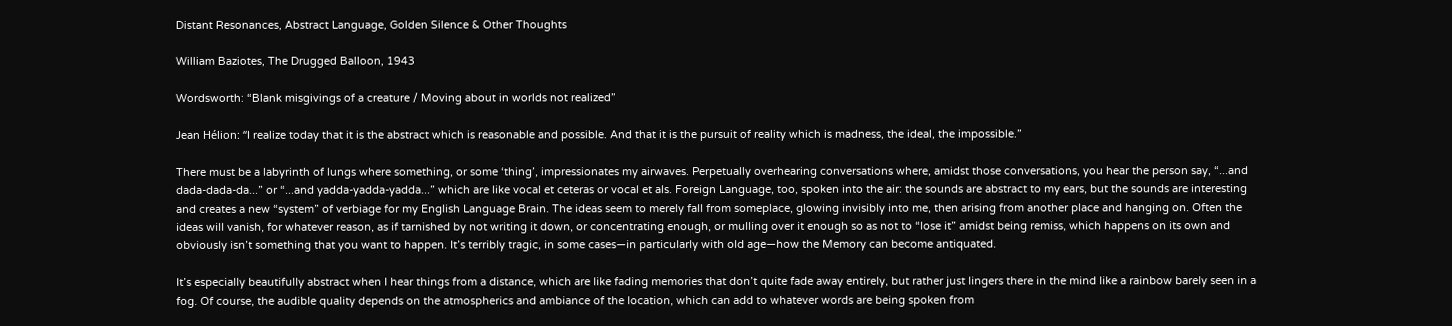Distant Resonances, Abstract Language, Golden Silence & Other Thoughts

William Baziotes, The Drugged Balloon, 1943

Wordsworth: “Blank misgivings of a creature / Moving about in worlds not realized”

Jean Hélion: “I realize today that it is the abstract which is reasonable and possible. And that it is the pursuit of reality which is madness, the ideal, the impossible.”

There must be a labyrinth of lungs where something, or some ‘thing’, impressionates my airwaves. Perpetually overhearing conversations where, amidst those conversations, you hear the person say, “...and dada-dada-da...” or “...and yadda-yadda-yadda...” which are like vocal et ceteras or vocal et als. Foreign Language, too, spoken into the air: the sounds are abstract to my ears, but the sounds are interesting and creates a new “system” of verbiage for my English Language Brain. The ideas seem to merely fall from someplace, glowing invisibly into me, then arising from another place and hanging on. Often the ideas will vanish, for whatever reason, as if tarnished by not writing it down, or concentrating enough, or mulling over it enough so as not to “lose it” amidst being remiss, which happens on its own and obviously isn’t something that you want to happen. It’s terribly tragic, in some cases—in particularly with old age—how the Memory can become antiquated.

It’s especially beautifully abstract when I hear things from a distance, which are like fading memories that don’t quite fade away entirely, but rather just lingers there in the mind like a rainbow barely seen in a fog. Of course, the audible quality depends on the atmospherics and ambiance of the location, which can add to whatever words are being spoken from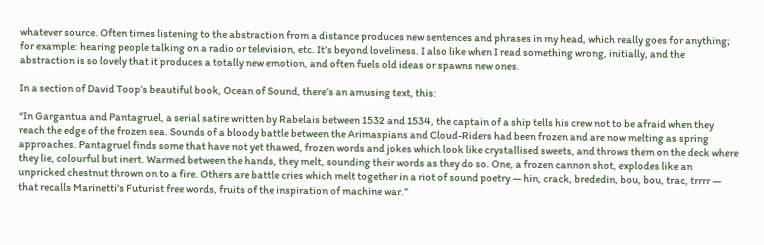whatever source. Often times listening to the abstraction from a distance produces new sentences and phrases in my head, which really goes for anything; for example: hearing people talking on a radio or television, etc. It’s beyond loveliness. I also like when I read something wrong, initially, and the abstraction is so lovely that it produces a totally new emotion, and often fuels old ideas or spawns new ones.

In a section of David Toop’s beautiful book, Ocean of Sound, there’s an amusing text, this:

“In Gargantua and Pantagruel, a serial satire written by Rabelais between 1532 and 1534, the captain of a ship tells his crew not to be afraid when they reach the edge of the frozen sea. Sounds of a bloody battle between the Arimaspians and Cloud-Riders had been frozen and are now melting as spring approaches. Pantagruel finds some that have not yet thawed, frozen words and jokes which look like crystallised sweets, and throws them on the deck where they lie, colourful but inert. Warmed between the hands, they melt, sounding their words as they do so. One, a frozen cannon shot, explodes like an unpricked chestnut thrown on to a fire. Others are battle cries which melt together in a riot of sound poetry — hin, crack, brededin, bou, bou, trac, trrrr — that recalls Marinetti's Futurist free words, fruits of the inspiration of machine war.”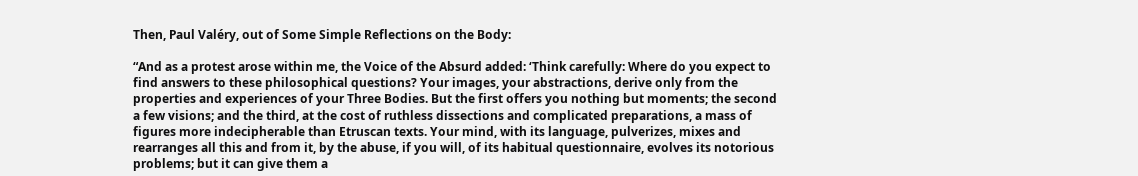Then, Paul Valéry, out of Some Simple Reflections on the Body:

“And as a protest arose within me, the Voice of the Absurd added: ‘Think carefully: Where do you expect to find answers to these philosophical questions? Your images, your abstractions, derive only from the properties and experiences of your Three Bodies. But the first offers you nothing but moments; the second a few visions; and the third, at the cost of ruthless dissections and complicated preparations, a mass of figures more indecipherable than Etruscan texts. Your mind, with its language, pulverizes, mixes and rearranges all this and from it, by the abuse, if you will, of its habitual questionnaire, evolves its notorious problems; but it can give them a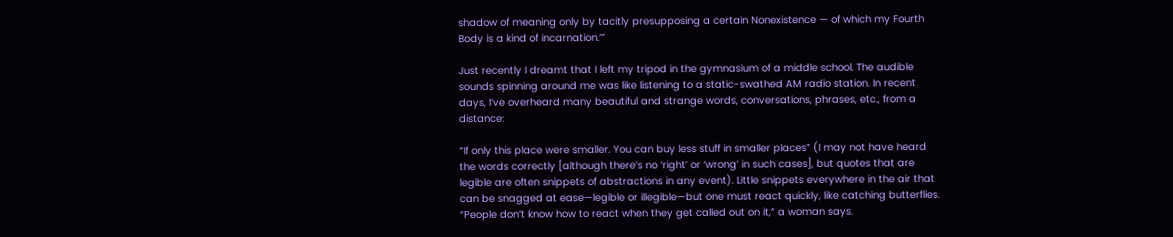shadow of meaning only by tacitly presupposing a certain Nonexistence — of which my Fourth Body is a kind of incarnation.’”

Just recently I dreamt that I left my tripod in the gymnasium of a middle school. The audible sounds spinning around me was like listening to a static-swathed AM radio station. In recent days, I’ve overheard many beautiful and strange words, conversations, phrases, etc., from a distance:

“If only this place were smaller. You can buy less stuff in smaller places” (I may not have heard the words correctly [although there’s no ‘right’ or ‘wrong’ in such cases], but quotes that are legible are often snippets of abstractions in any event). Little snippets everywhere in the air that can be snagged at ease—legible or illegible—but one must react quickly, like catching butterflies. “People don’t know how to react when they get called out on it,” a woman says.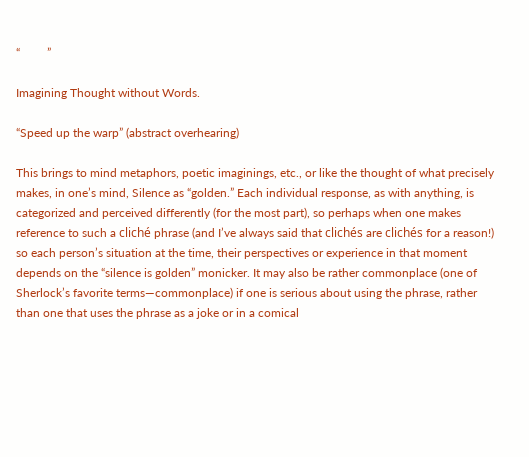“         ”

Imagining Thought without Words.

“Speed up the warp” (abstract overhearing)

This brings to mind metaphors, poetic imaginings, etc., or like the thought of what precisely makes, in one’s mind, Silence as “golden.” Each individual response, as with anything, is categorized and perceived differently (for the most part), so perhaps when one makes reference to such a cliché phrase (and I’ve always said that clichés are clichés for a reason!) so each person’s situation at the time, their perspectives or experience in that moment depends on the “silence is golden” monicker. It may also be rather commonplace (one of Sherlock’s favorite terms—commonplace) if one is serious about using the phrase, rather than one that uses the phrase as a joke or in a comical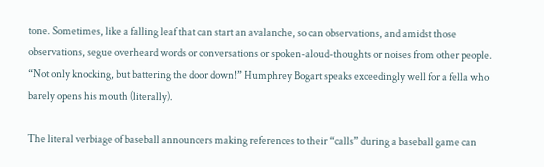tone. Sometimes, like a falling leaf that can start an avalanche, so can observations, and amidst those observations, segue overheard words or conversations or spoken-aloud-thoughts or noises from other people. “Not only knocking, but battering the door down!” Humphrey Bogart speaks exceedingly well for a fella who barely opens his mouth (literally).

The literal verbiage of baseball announcers making references to their “calls” during a baseball game can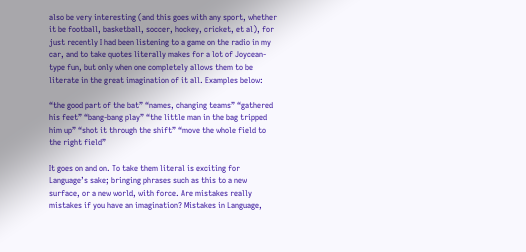also be very interesting (and this goes with any sport, whether it be football, basketball, soccer, hockey, cricket, et al), for just recently I had been listening to a game on the radio in my car, and to take quotes literally makes for a lot of Joycean-type fun, but only when one completely allows them to be literate in the great imagination of it all. Examples below:

“the good part of the bat” “names, changing teams” “gathered his feet” “bang-bang play” “the little man in the bag tripped him up” “shot it through the shift” “move the whole field to the right field”

It goes on and on. To take them literal is exciting for Language’s sake; bringing phrases such as this to a new surface, or a new world, with force. Are mistakes really mistakes if you have an imagination? Mistakes in Language,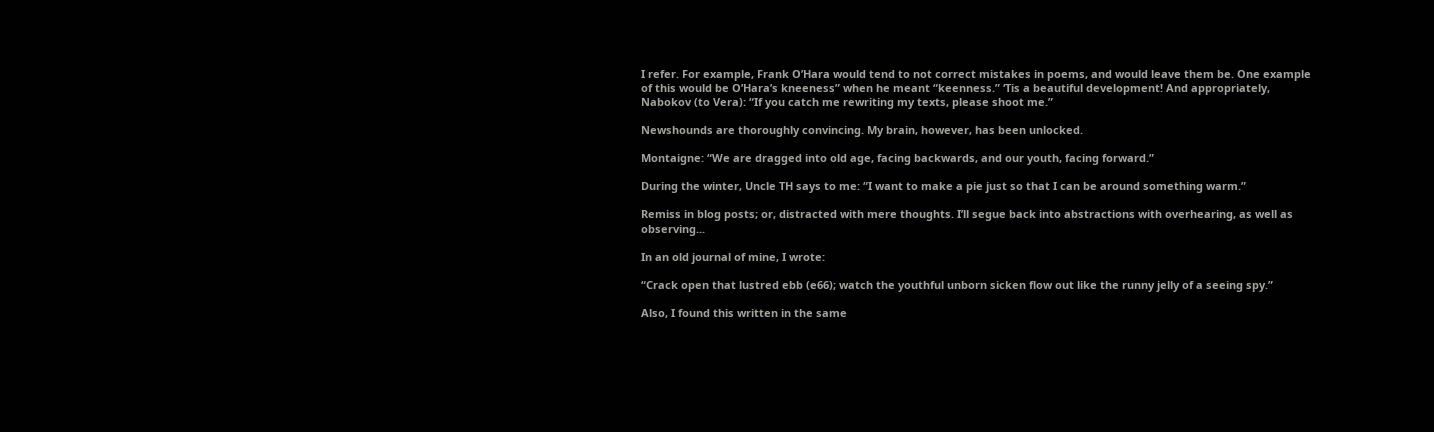I refer. For example, Frank O’Hara would tend to not correct mistakes in poems, and would leave them be. One example of this would be O’Hara’s kneeness” when he meant “keenness.” ‘Tis a beautiful development! And appropriately, Nabokov (to Vera): “If you catch me rewriting my texts, please shoot me.”

Newshounds are thoroughly convincing. My brain, however, has been unlocked.

Montaigne: “We are dragged into old age, facing backwards, and our youth, facing forward.”

During the winter, Uncle TH says to me: “I want to make a pie just so that I can be around something warm.”

Remiss in blog posts; or, distracted with mere thoughts. I’ll segue back into abstractions with overhearing, as well as observing...

In an old journal of mine, I wrote:

“Crack open that lustred ebb (e66); watch the youthful unborn sicken flow out like the runny jelly of a seeing spy.”

Also, I found this written in the same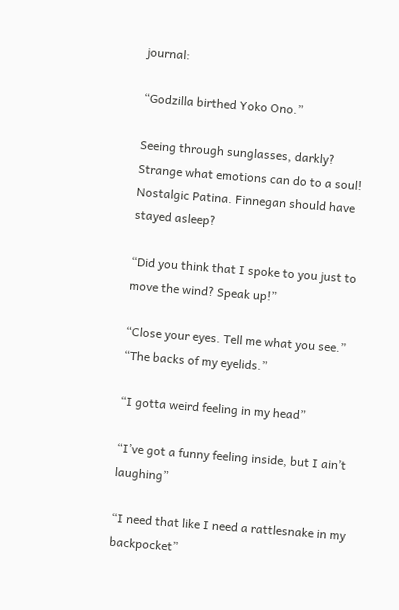journal:

“Godzilla birthed Yoko Ono.”

Seeing through sunglasses, darkly? Strange what emotions can do to a soul! Nostalgic Patina. Finnegan should have stayed asleep?

“Did you think that I spoke to you just to move the wind? Speak up!”

“Close your eyes. Tell me what you see.” “The backs of my eyelids.”

“I gotta weird feeling in my head”

“I’ve got a funny feeling inside, but I ain’t laughing”

“I need that like I need a rattlesnake in my backpocket”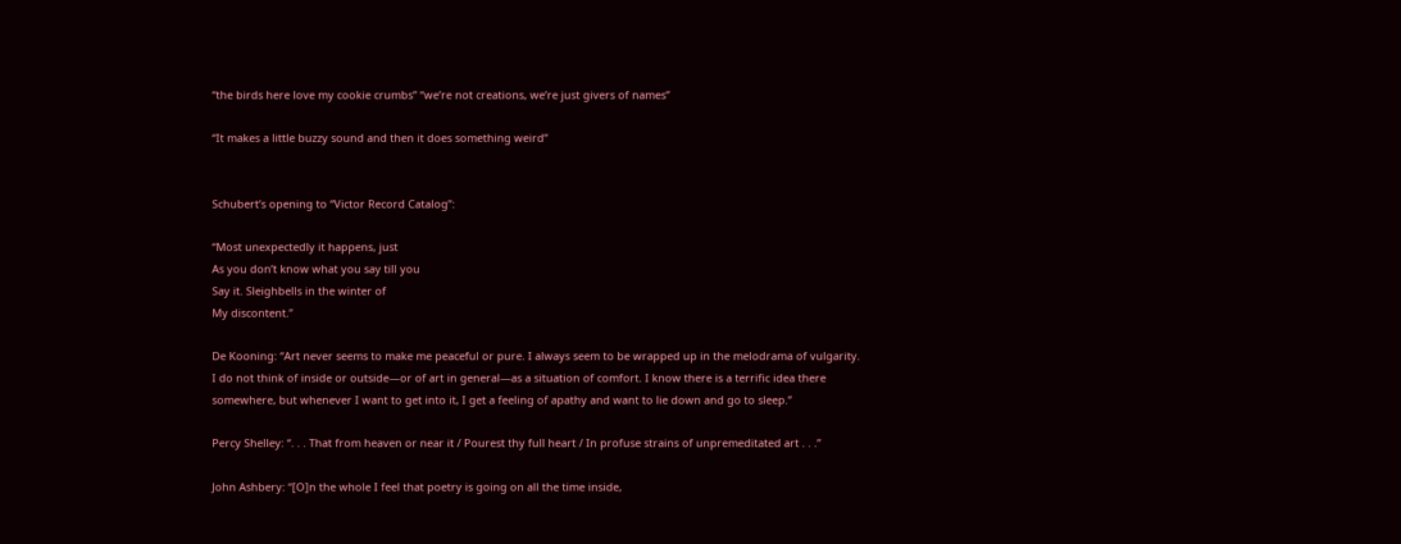“the birds here love my cookie crumbs” “we’re not creations, we’re just givers of names”

“It makes a little buzzy sound and then it does something weird”


Schubert’s opening to “Victor Record Catalog”:

“Most unexpectedly it happens, just
As you don’t know what you say till you
Say it. Sleighbells in the winter of
My discontent.”

De Kooning: “Art never seems to make me peaceful or pure. I always seem to be wrapped up in the melodrama of vulgarity. I do not think of inside or outside—or of art in general—as a situation of comfort. I know there is a terrific idea there somewhere, but whenever I want to get into it, I get a feeling of apathy and want to lie down and go to sleep.”

Percy Shelley: “. . . That from heaven or near it / Pourest thy full heart / In profuse strains of unpremeditated art . . .”

John Ashbery: “[O]n the whole I feel that poetry is going on all the time inside,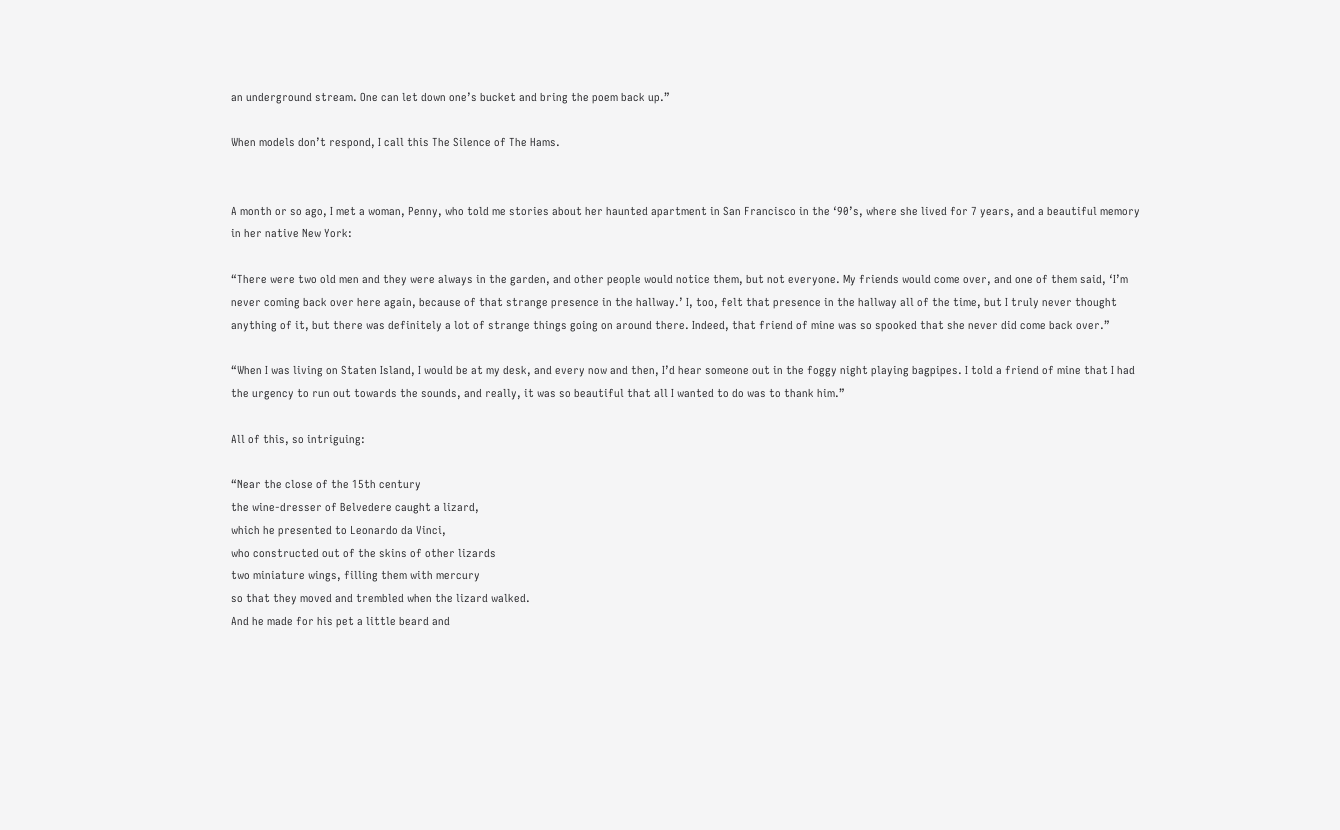an underground stream. One can let down one’s bucket and bring the poem back up.”

When models don’t respond, I call this The Silence of The Hams.


A month or so ago, I met a woman, Penny, who told me stories about her haunted apartment in San Francisco in the ‘90’s, where she lived for 7 years, and a beautiful memory in her native New York:

“There were two old men and they were always in the garden, and other people would notice them, but not everyone. My friends would come over, and one of them said, ‘I’m never coming back over here again, because of that strange presence in the hallway.’ I, too, felt that presence in the hallway all of the time, but I truly never thought anything of it, but there was definitely a lot of strange things going on around there. Indeed, that friend of mine was so spooked that she never did come back over.”

“When I was living on Staten Island, I would be at my desk, and every now and then, I’d hear someone out in the foggy night playing bagpipes. I told a friend of mine that I had the urgency to run out towards the sounds, and really, it was so beautiful that all I wanted to do was to thank him.”

All of this, so intriguing:

“Near the close of the 15th century
the wine-dresser of Belvedere caught a lizard,
which he presented to Leonardo da Vinci,
who constructed out of the skins of other lizards
two miniature wings, filling them with mercury
so that they moved and trembled when the lizard walked.
And he made for his pet a little beard and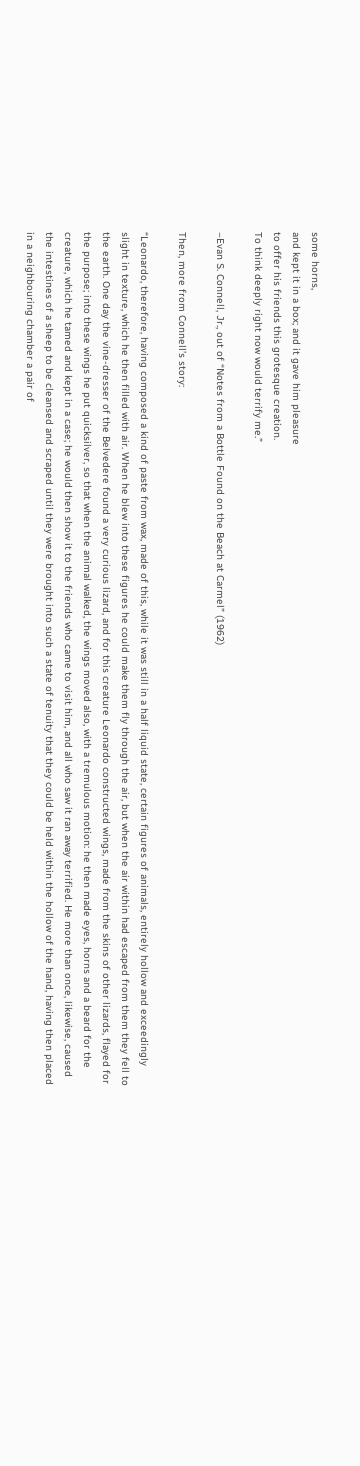some horns,
and kept it in a box; and it gave him pleasure
to offer his friends this grotesque creation.
To think deeply right now would terrify me.”

–Evan S. Connell, Jr., out of “Notes from a Bottle Found on the Beach at Carmel” (1962)

Then, more from Connell’s story:

“Leonardo, therefore, having composed a kind of paste from wax, made of this, while it was still in a half liquid state, certain figures of animals, entirely hollow and exceedingly slight in texture, which he then filled with air. When he blew into these figures he could make them fly through the air, but when the air within had escaped from them they fell to the earth. One day the vine-dresser of the Belvedere found a very curious lizard, and for this creature Leonardo constructed wings, made from the skins of other lizards, flayed for the purpose; into these wings he put quicksilver, so that when the animal walked, the wings moved also, with a tremulous motion: he then made eyes, horns and a beard for the creature, which he tamed and kept in a case; he would then show it to the friends who came to visit him, and all who saw it ran away terrified. He more than once, likewise, caused the intestines of a sheep to be cleansed and scraped until they were brought into such a state of tenuity that they could be held within the hollow of the hand, having then placed in a neighbouring chamber a pair of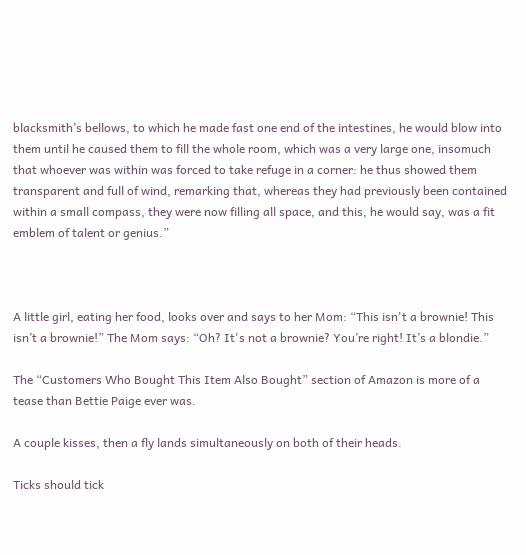blacksmith’s bellows, to which he made fast one end of the intestines, he would blow into them until he caused them to fill the whole room, which was a very large one, insomuch that whoever was within was forced to take refuge in a corner: he thus showed them transparent and full of wind, remarking that, whereas they had previously been contained within a small compass, they were now filling all space, and this, he would say, was a fit emblem of talent or genius.”



A little girl, eating her food, looks over and says to her Mom: “This isn't a brownie! This isn’t a brownie!” The Mom says: “Oh? It's not a brownie? You’re right! It’s a blondie.”

The “Customers Who Bought This Item Also Bought” section of Amazon is more of a tease than Bettie Paige ever was.

A couple kisses, then a fly lands simultaneously on both of their heads.

Ticks should tick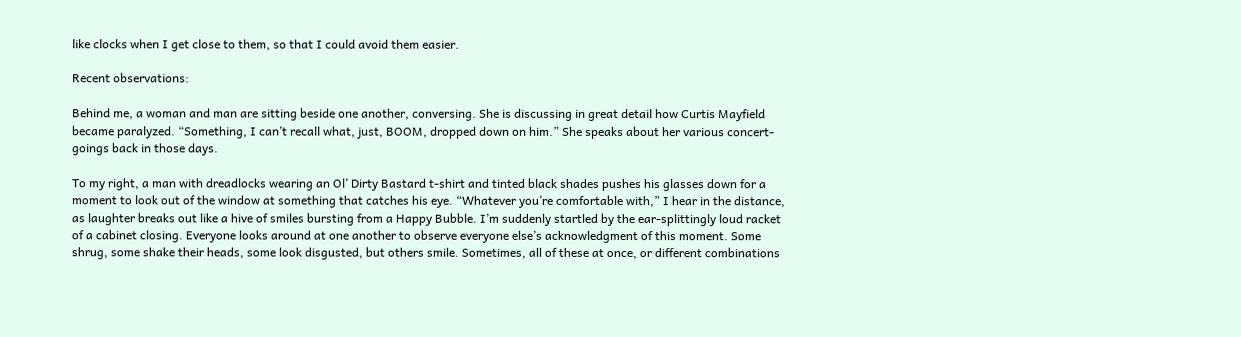like clocks when I get close to them, so that I could avoid them easier.

Recent observations:

Behind me, a woman and man are sitting beside one another, conversing. She is discussing in great detail how Curtis Mayfield became paralyzed. “Something, I can’t recall what, just, BOOM, dropped down on him.” She speaks about her various concert-goings back in those days.

To my right, a man with dreadlocks wearing an Ol’ Dirty Bastard t-shirt and tinted black shades pushes his glasses down for a moment to look out of the window at something that catches his eye. “Whatever you’re comfortable with,” I hear in the distance, as laughter breaks out like a hive of smiles bursting from a Happy Bubble. I’m suddenly startled by the ear-splittingly loud racket of a cabinet closing. Everyone looks around at one another to observe everyone else’s acknowledgment of this moment. Some shrug, some shake their heads, some look disgusted, but others smile. Sometimes, all of these at once, or different combinations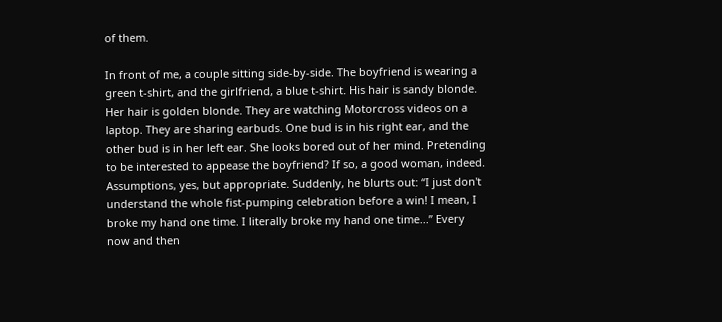of them.

In front of me, a couple sitting side-by-side. The boyfriend is wearing a green t-shirt, and the girlfriend, a blue t-shirt. His hair is sandy blonde. Her hair is golden blonde. They are watching Motorcross videos on a laptop. They are sharing earbuds. One bud is in his right ear, and the other bud is in her left ear. She looks bored out of her mind. Pretending to be interested to appease the boyfriend? If so, a good woman, indeed. Assumptions, yes, but appropriate. Suddenly, he blurts out: “I just don't understand the whole fist-pumping celebration before a win! I mean, I broke my hand one time. I literally broke my hand one time...” Every now and then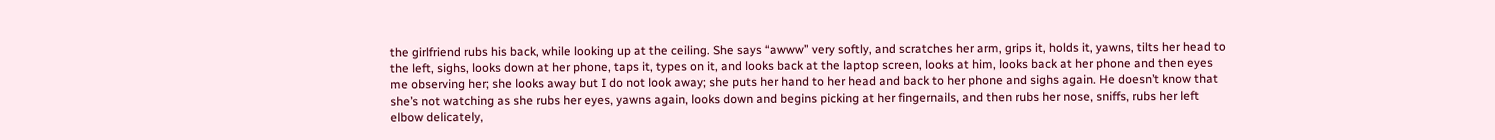the girlfriend rubs his back, while looking up at the ceiling. She says “awww” very softly, and scratches her arm, grips it, holds it, yawns, tilts her head to the left, sighs, looks down at her phone, taps it, types on it, and looks back at the laptop screen, looks at him, looks back at her phone and then eyes me observing her; she looks away but I do not look away; she puts her hand to her head and back to her phone and sighs again. He doesn’t know that she’s not watching as she rubs her eyes, yawns again, looks down and begins picking at her fingernails, and then rubs her nose, sniffs, rubs her left elbow delicately,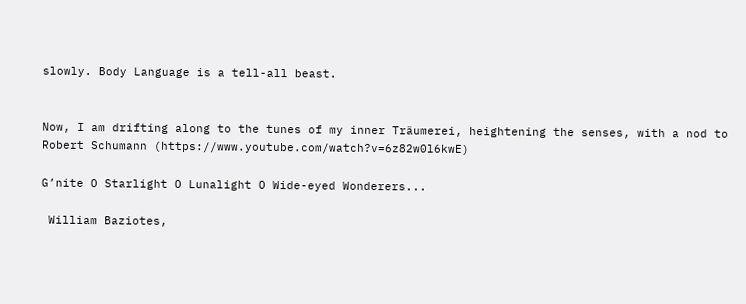slowly. Body Language is a tell-all beast.


Now, I am drifting along to the tunes of my inner Träumerei, heightening the senses, with a nod to Robert Schumann (https://www.youtube.com/watch?v=6z82w0l6kwE)

G’nite O Starlight O Lunalight O Wide-eyed Wonderers...

 William Baziotes,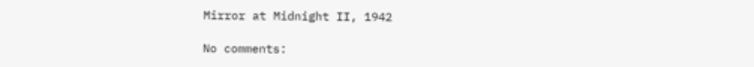Mirror at Midnight II, 1942

No comments: